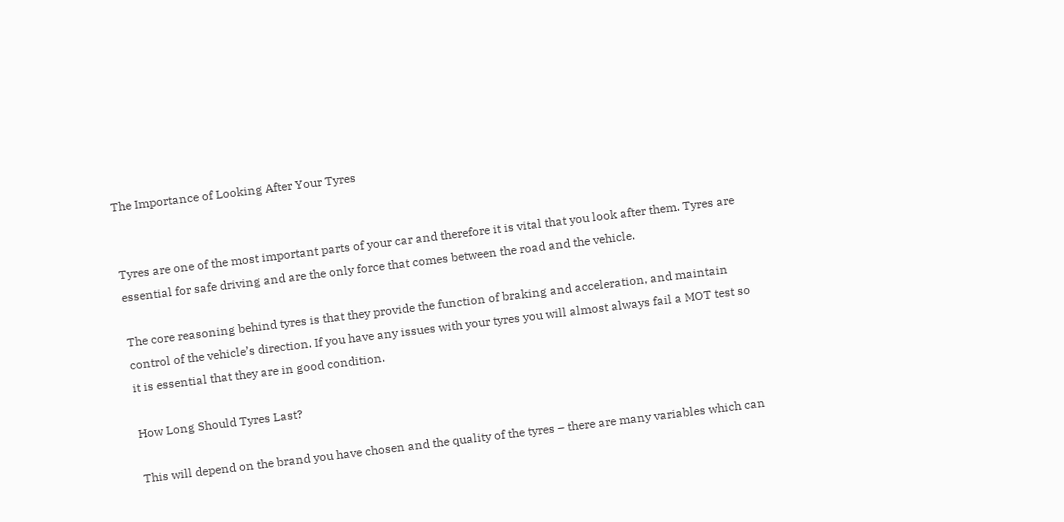The Importance of Looking After Your Tyres


Tyres are one of the most important parts of your car and therefore it is vital that you look after them. Tyres are essential for safe driving and are the only force that comes between the road and the vehicle.

The core reasoning behind tyres is that they provide the function of braking and acceleration, and maintain control of the vehicle’s direction. If you have any issues with your tyres you will almost always fail a MOT test so it is essential that they are in good condition.

How Long Should Tyres Last?

This will depend on the brand you have chosen and the quality of the tyres – there are many variables which can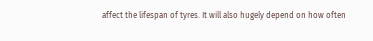affect the lifespan of tyres. It will also hugely depend on how often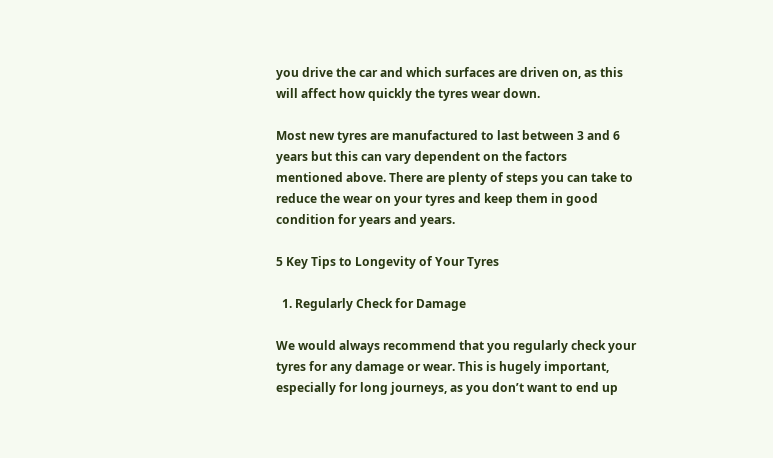you drive the car and which surfaces are driven on, as this will affect how quickly the tyres wear down.

Most new tyres are manufactured to last between 3 and 6 years but this can vary dependent on the factors mentioned above. There are plenty of steps you can take to reduce the wear on your tyres and keep them in good condition for years and years.

5 Key Tips to Longevity of Your Tyres

  1. Regularly Check for Damage

We would always recommend that you regularly check your tyres for any damage or wear. This is hugely important, especially for long journeys, as you don’t want to end up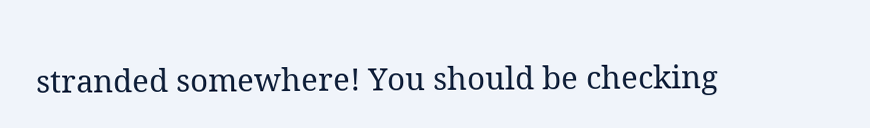stranded somewhere! You should be checking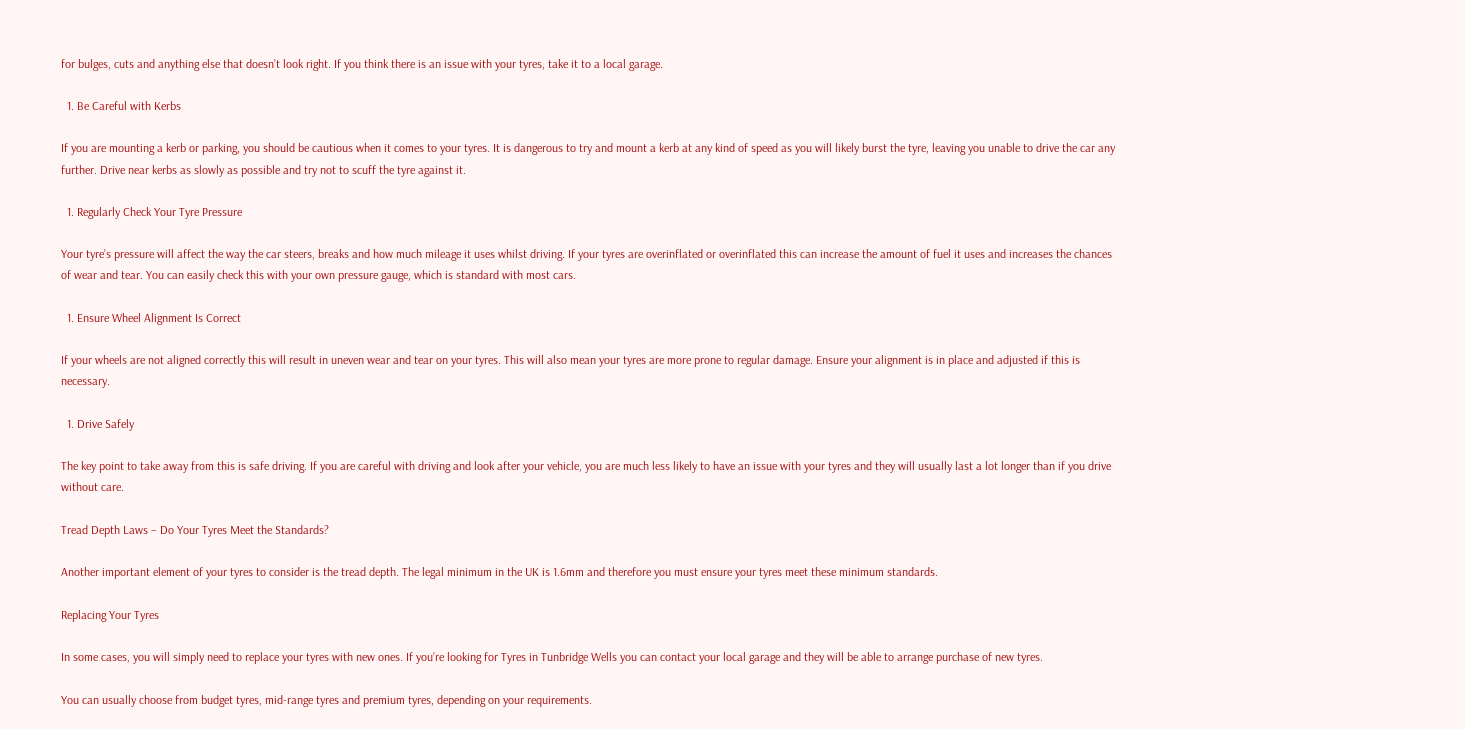for bulges, cuts and anything else that doesn’t look right. If you think there is an issue with your tyres, take it to a local garage.

  1. Be Careful with Kerbs

If you are mounting a kerb or parking, you should be cautious when it comes to your tyres. It is dangerous to try and mount a kerb at any kind of speed as you will likely burst the tyre, leaving you unable to drive the car any further. Drive near kerbs as slowly as possible and try not to scuff the tyre against it.

  1. Regularly Check Your Tyre Pressure

Your tyre’s pressure will affect the way the car steers, breaks and how much mileage it uses whilst driving. If your tyres are overinflated or overinflated this can increase the amount of fuel it uses and increases the chances of wear and tear. You can easily check this with your own pressure gauge, which is standard with most cars.

  1. Ensure Wheel Alignment Is Correct

If your wheels are not aligned correctly this will result in uneven wear and tear on your tyres. This will also mean your tyres are more prone to regular damage. Ensure your alignment is in place and adjusted if this is necessary.

  1. Drive Safely

The key point to take away from this is safe driving. If you are careful with driving and look after your vehicle, you are much less likely to have an issue with your tyres and they will usually last a lot longer than if you drive without care.

Tread Depth Laws – Do Your Tyres Meet the Standards?

Another important element of your tyres to consider is the tread depth. The legal minimum in the UK is 1.6mm and therefore you must ensure your tyres meet these minimum standards.

Replacing Your Tyres

In some cases, you will simply need to replace your tyres with new ones. If you’re looking for Tyres in Tunbridge Wells you can contact your local garage and they will be able to arrange purchase of new tyres.

You can usually choose from budget tyres, mid-range tyres and premium tyres, depending on your requirements.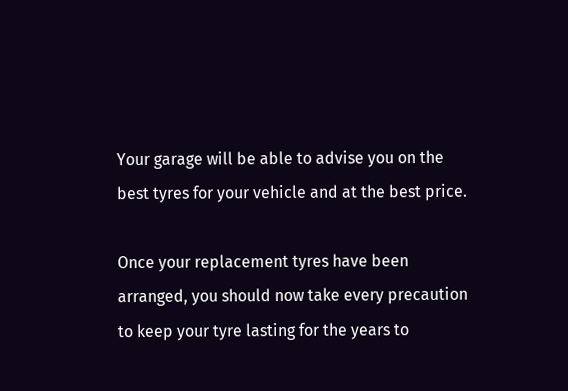Your garage will be able to advise you on the best tyres for your vehicle and at the best price.

Once your replacement tyres have been arranged, you should now take every precaution to keep your tyre lasting for the years to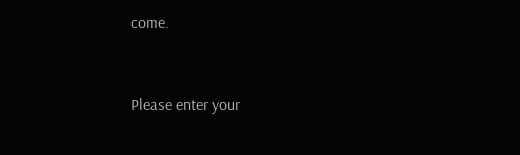come.


Please enter your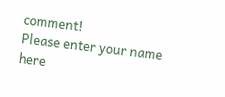comment!
Please enter your name here